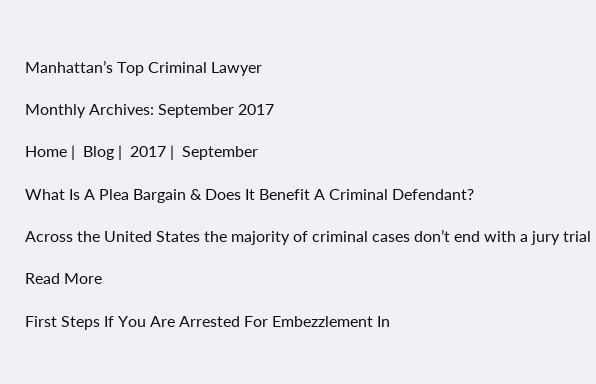Manhattan’s Top Criminal Lawyer

Monthly Archives: September 2017

Home |  Blog |  2017 |  September

What Is A Plea Bargain & Does It Benefit A Criminal Defendant?

Across the United States the majority of criminal cases don’t end with a jury trial

Read More

First Steps If You Are Arrested For Embezzlement In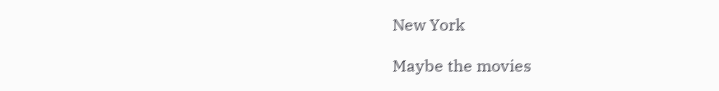New York

Maybe the movies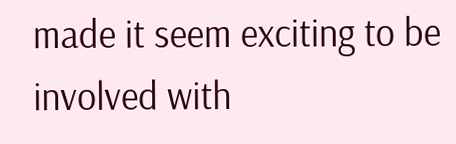made it seem exciting to be involved with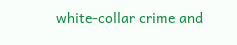white-collar crime and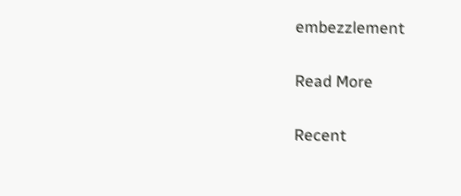embezzlement

Read More

Recent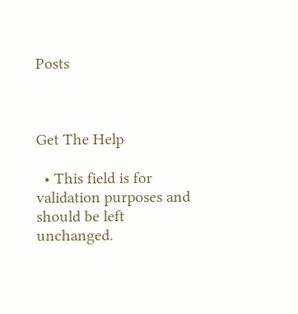Posts



Get The Help

  • This field is for validation purposes and should be left unchanged.